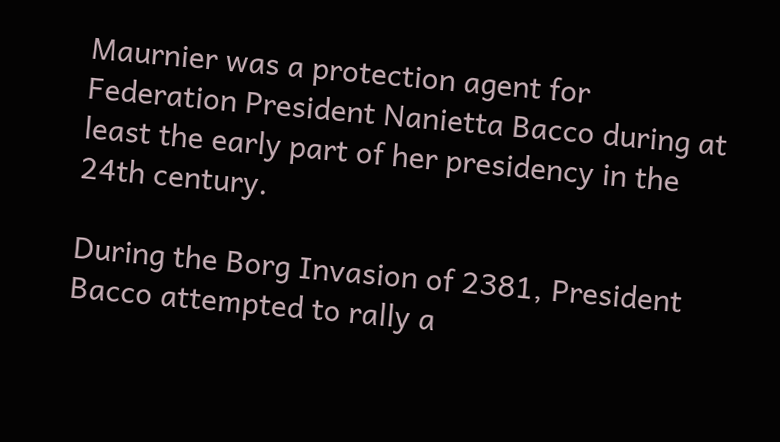Maurnier was a protection agent for Federation President Nanietta Bacco during at least the early part of her presidency in the 24th century.

During the Borg Invasion of 2381, President Bacco attempted to rally a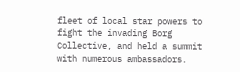fleet of local star powers to fight the invading Borg Collective, and held a summit with numerous ambassadors.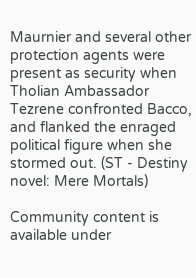Maurnier and several other protection agents were present as security when Tholian Ambassador Tezrene confronted Bacco, and flanked the enraged political figure when she stormed out. (ST - Destiny novel: Mere Mortals)

Community content is available under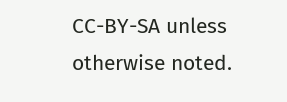CC-BY-SA unless otherwise noted.